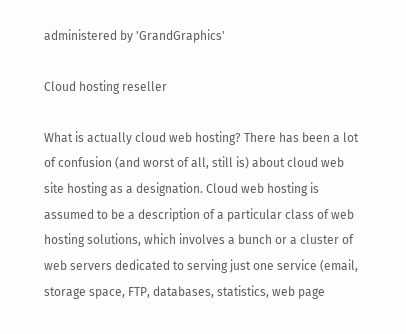administered by 'GrandGraphics'

Cloud hosting reseller

What is actually cloud web hosting? There has been a lot of confusion (and worst of all, still is) about cloud web site hosting as a designation. Cloud web hosting is assumed to be a description of a particular class of web hosting solutions, which involves a bunch or a cluster of web servers dedicated to serving just one service (email, storage space, FTP, databases, statistics, web page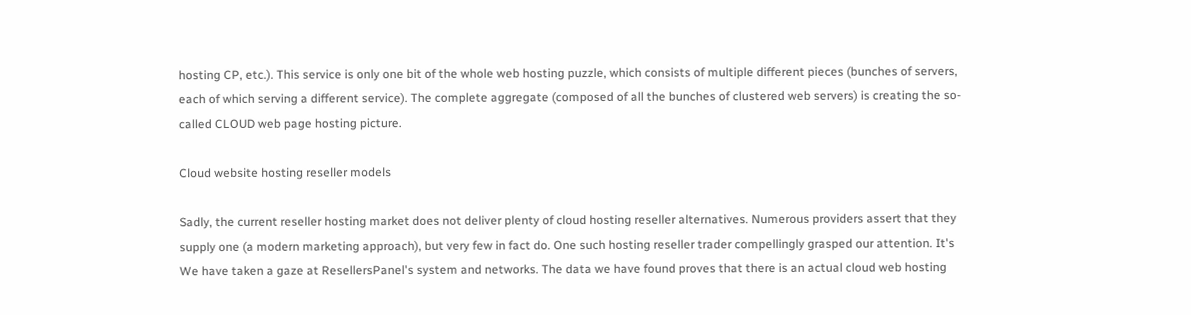hosting CP, etc.). This service is only one bit of the whole web hosting puzzle, which consists of multiple different pieces (bunches of servers, each of which serving a different service). The complete aggregate (composed of all the bunches of clustered web servers) is creating the so-called CLOUD web page hosting picture.

Cloud website hosting reseller models

Sadly, the current reseller hosting market does not deliver plenty of cloud hosting reseller alternatives. Numerous providers assert that they supply one (a modern marketing approach), but very few in fact do. One such hosting reseller trader compellingly grasped our attention. It's We have taken a gaze at ResellersPanel's system and networks. The data we have found proves that there is an actual cloud web hosting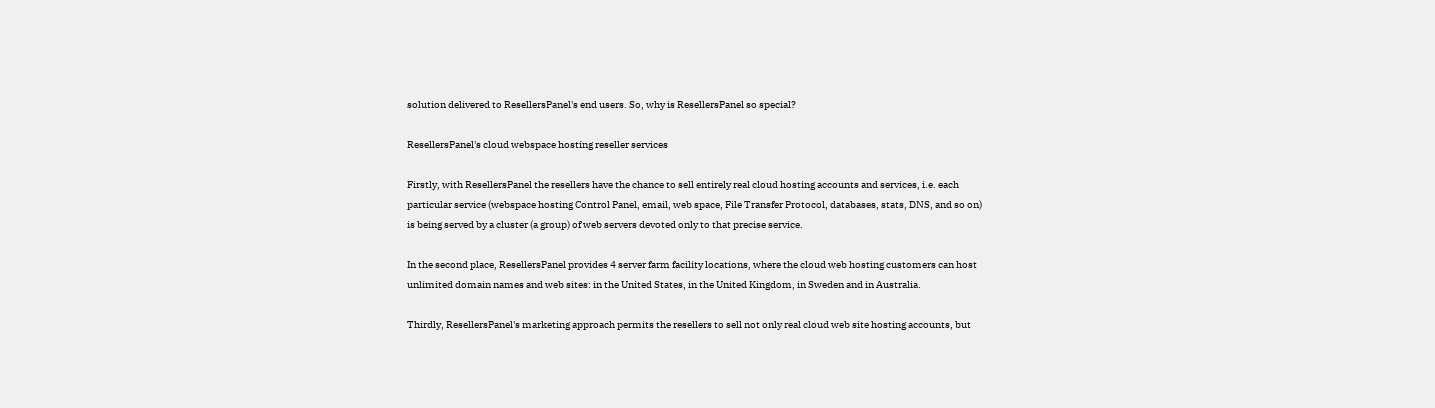solution delivered to ResellersPanel's end users. So, why is ResellersPanel so special?

ResellersPanel's cloud webspace hosting reseller services

Firstly, with ResellersPanel the resellers have the chance to sell entirely real cloud hosting accounts and services, i.e. each particular service (webspace hosting Control Panel, email, web space, File Transfer Protocol, databases, stats, DNS, and so on) is being served by a cluster (a group) of web servers devoted only to that precise service.

In the second place, ResellersPanel provides 4 server farm facility locations, where the cloud web hosting customers can host unlimited domain names and web sites: in the United States, in the United Kingdom, in Sweden and in Australia.

Thirdly, ResellersPanel's marketing approach permits the resellers to sell not only real cloud web site hosting accounts, but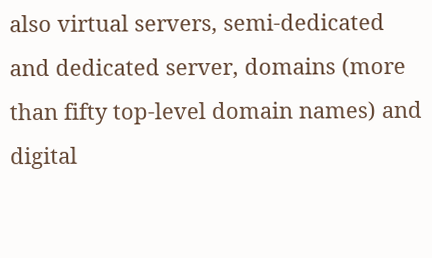also virtual servers, semi-dedicated and dedicated server, domains (more than fifty top-level domain names) and digital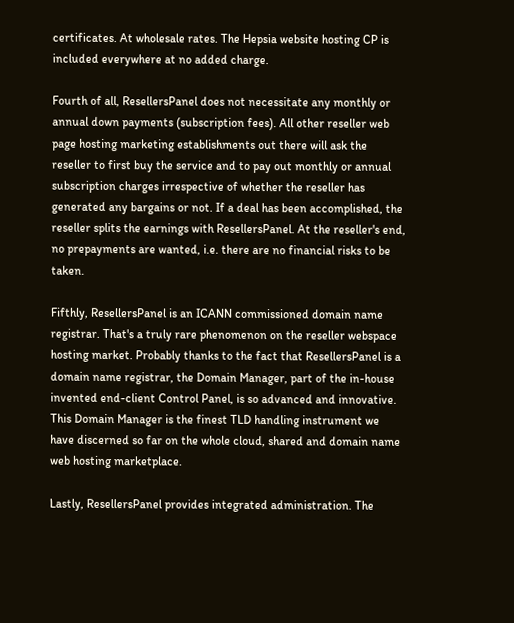certificates. At wholesale rates. The Hepsia website hosting CP is included everywhere at no added charge.

Fourth of all, ResellersPanel does not necessitate any monthly or annual down payments (subscription fees). All other reseller web page hosting marketing establishments out there will ask the reseller to first buy the service and to pay out monthly or annual subscription charges irrespective of whether the reseller has generated any bargains or not. If a deal has been accomplished, the reseller splits the earnings with ResellersPanel. At the reseller's end, no prepayments are wanted, i.e. there are no financial risks to be taken.

Fifthly, ResellersPanel is an ICANN commissioned domain name registrar. That's a truly rare phenomenon on the reseller webspace hosting market. Probably thanks to the fact that ResellersPanel is a domain name registrar, the Domain Manager, part of the in-house invented end-client Control Panel, is so advanced and innovative. This Domain Manager is the finest TLD handling instrument we have discerned so far on the whole cloud, shared and domain name web hosting marketplace.

Lastly, ResellersPanel provides integrated administration. The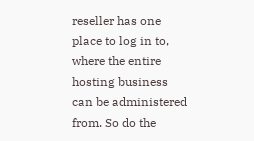reseller has one place to log in to, where the entire hosting business can be administered from. So do the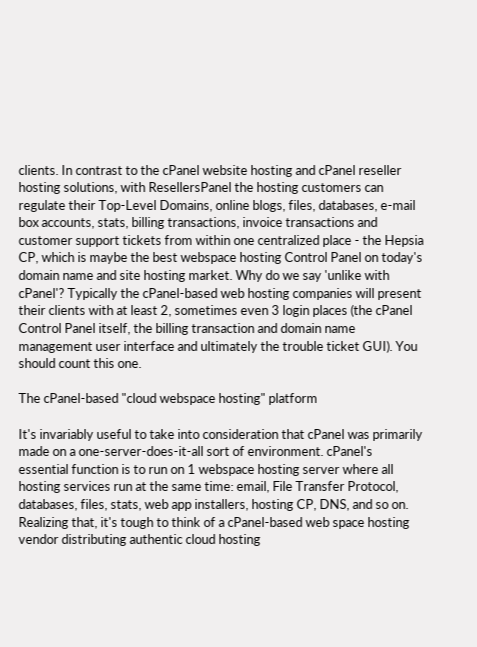clients. In contrast to the cPanel website hosting and cPanel reseller hosting solutions, with ResellersPanel the hosting customers can regulate their Top-Level Domains, online blogs, files, databases, e-mail box accounts, stats, billing transactions, invoice transactions and customer support tickets from within one centralized place - the Hepsia CP, which is maybe the best webspace hosting Control Panel on today's domain name and site hosting market. Why do we say 'unlike with cPanel'? Typically the cPanel-based web hosting companies will present their clients with at least 2, sometimes even 3 login places (the cPanel Control Panel itself, the billing transaction and domain name management user interface and ultimately the trouble ticket GUI). You should count this one.

The cPanel-based "cloud webspace hosting" platform

It's invariably useful to take into consideration that cPanel was primarily made on a one-server-does-it-all sort of environment. cPanel's essential function is to run on 1 webspace hosting server where all hosting services run at the same time: email, File Transfer Protocol, databases, files, stats, web app installers, hosting CP, DNS, and so on. Realizing that, it's tough to think of a cPanel-based web space hosting vendor distributing authentic cloud hosting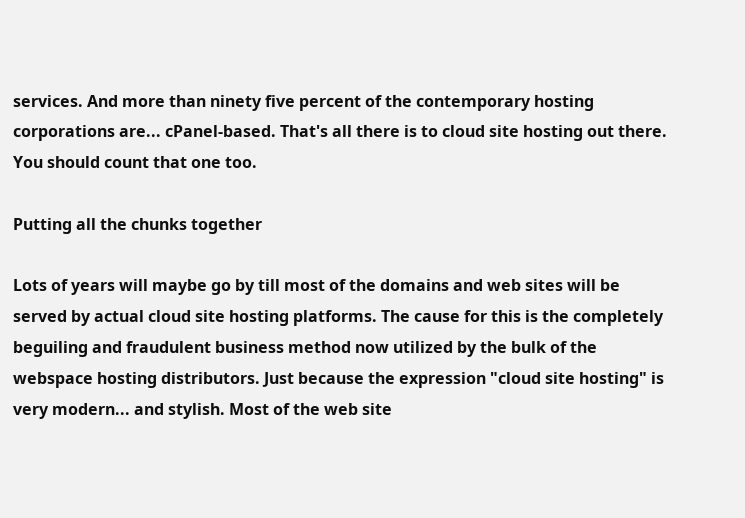services. And more than ninety five percent of the contemporary hosting corporations are... cPanel-based. That's all there is to cloud site hosting out there. You should count that one too.

Putting all the chunks together

Lots of years will maybe go by till most of the domains and web sites will be served by actual cloud site hosting platforms. The cause for this is the completely beguiling and fraudulent business method now utilized by the bulk of the webspace hosting distributors. Just because the expression "cloud site hosting" is very modern... and stylish. Most of the web site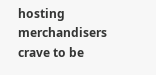hosting merchandisers crave to be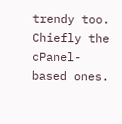trendy too. Chiefly the cPanel-based ones.